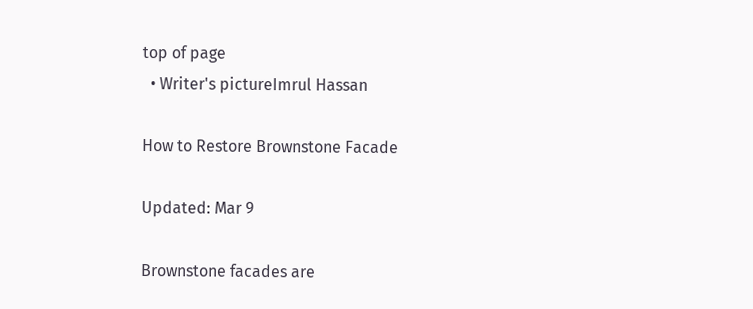top of page
  • Writer's pictureImrul Hassan

How to Restore Brownstone Facade

Updated: Mar 9

Brownstone facades are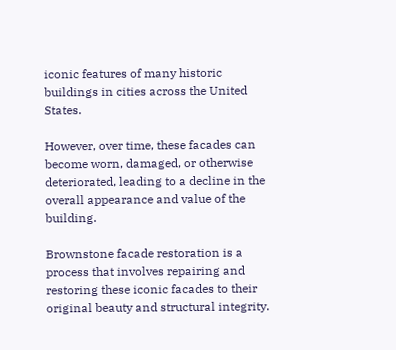iconic features of many historic buildings in cities across the United States.

However, over time, these facades can become worn, damaged, or otherwise deteriorated, leading to a decline in the overall appearance and value of the building.

Brownstone facade restoration is a process that involves repairing and restoring these iconic facades to their original beauty and structural integrity.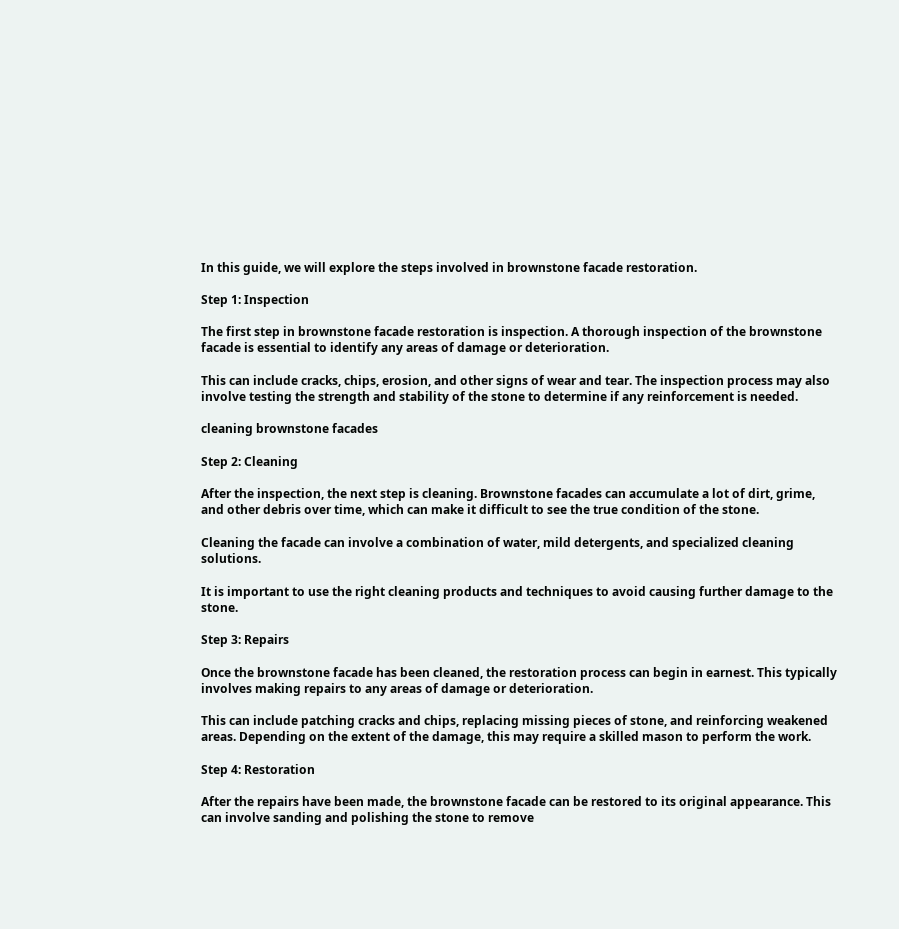In this guide, we will explore the steps involved in brownstone facade restoration.

Step 1: Inspection

The first step in brownstone facade restoration is inspection. A thorough inspection of the brownstone facade is essential to identify any areas of damage or deterioration.

This can include cracks, chips, erosion, and other signs of wear and tear. The inspection process may also involve testing the strength and stability of the stone to determine if any reinforcement is needed.

cleaning brownstone facades

Step 2: Cleaning

After the inspection, the next step is cleaning. Brownstone facades can accumulate a lot of dirt, grime, and other debris over time, which can make it difficult to see the true condition of the stone.

Cleaning the facade can involve a combination of water, mild detergents, and specialized cleaning solutions.

It is important to use the right cleaning products and techniques to avoid causing further damage to the stone.

Step 3: Repairs

Once the brownstone facade has been cleaned, the restoration process can begin in earnest. This typically involves making repairs to any areas of damage or deterioration.

This can include patching cracks and chips, replacing missing pieces of stone, and reinforcing weakened areas. Depending on the extent of the damage, this may require a skilled mason to perform the work.

Step 4: Restoration

After the repairs have been made, the brownstone facade can be restored to its original appearance. This can involve sanding and polishing the stone to remove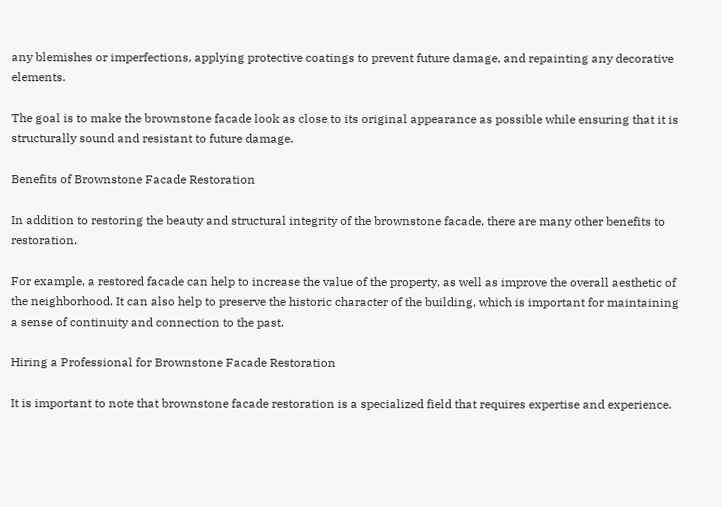any blemishes or imperfections, applying protective coatings to prevent future damage, and repainting any decorative elements.

The goal is to make the brownstone facade look as close to its original appearance as possible while ensuring that it is structurally sound and resistant to future damage.

Benefits of Brownstone Facade Restoration

In addition to restoring the beauty and structural integrity of the brownstone facade, there are many other benefits to restoration.

For example, a restored facade can help to increase the value of the property, as well as improve the overall aesthetic of the neighborhood. It can also help to preserve the historic character of the building, which is important for maintaining a sense of continuity and connection to the past.

Hiring a Professional for Brownstone Facade Restoration

It is important to note that brownstone facade restoration is a specialized field that requires expertise and experience.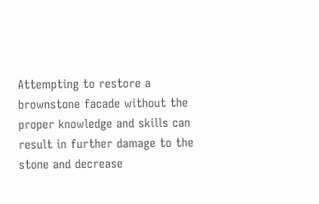Attempting to restore a brownstone facade without the proper knowledge and skills can result in further damage to the stone and decrease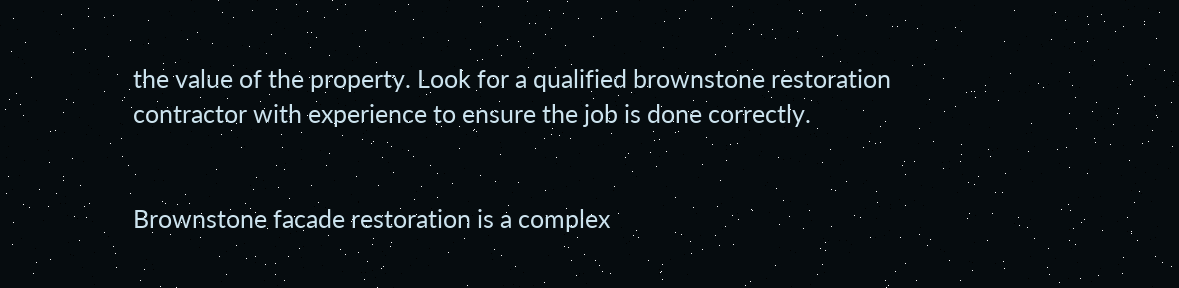the value of the property. Look for a qualified brownstone restoration contractor with experience to ensure the job is done correctly.


Brownstone facade restoration is a complex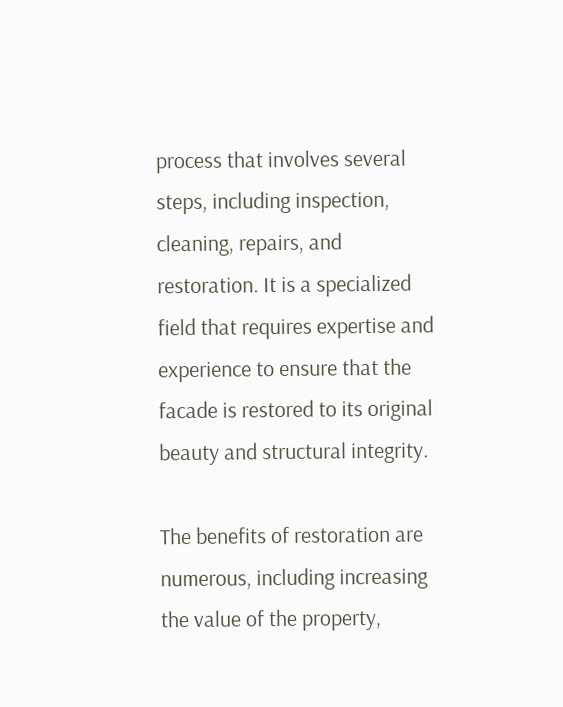process that involves several steps, including inspection, cleaning, repairs, and restoration. It is a specialized field that requires expertise and experience to ensure that the facade is restored to its original beauty and structural integrity.

The benefits of restoration are numerous, including increasing the value of the property,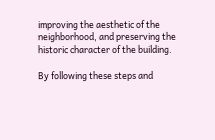improving the aesthetic of the neighborhood, and preserving the historic character of the building.

By following these steps and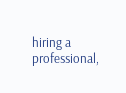hiring a professional,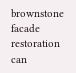brownstone facade restoration can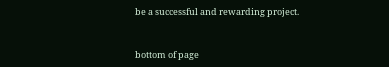be a successful and rewarding project.


bottom of page